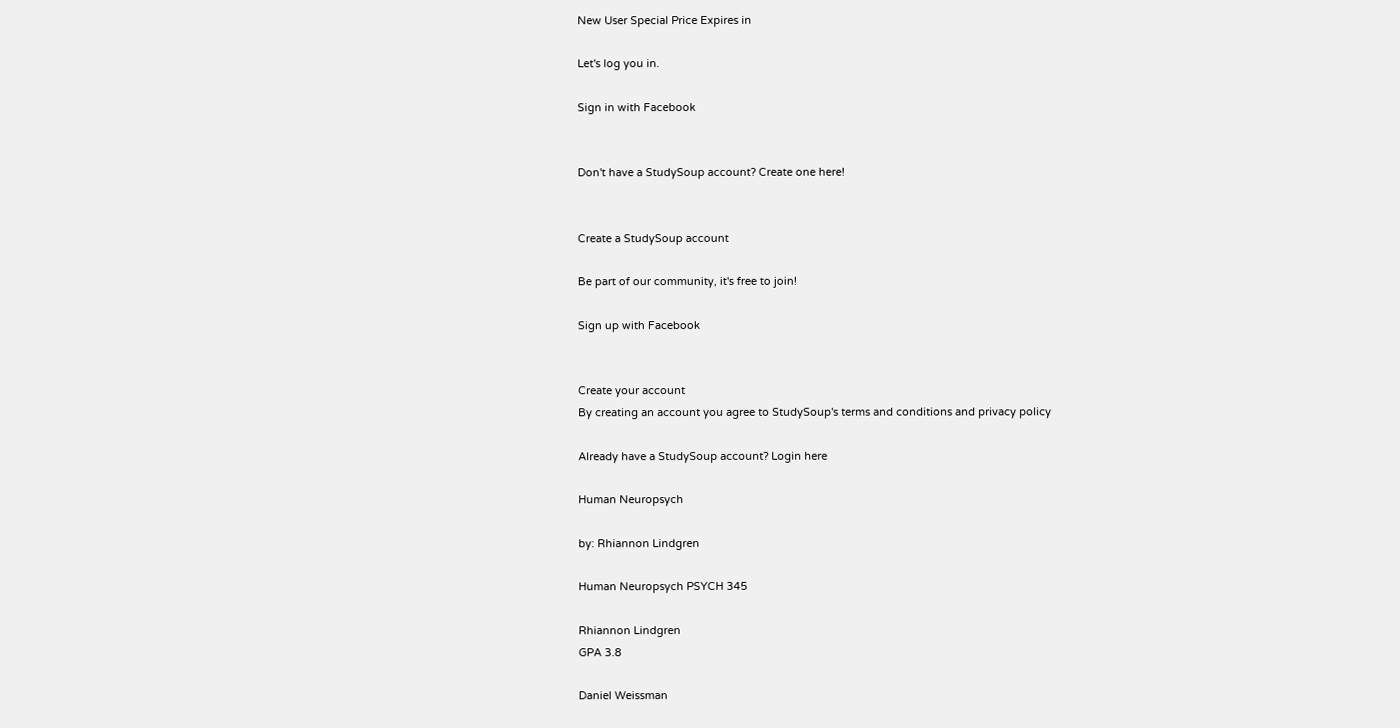New User Special Price Expires in

Let's log you in.

Sign in with Facebook


Don't have a StudySoup account? Create one here!


Create a StudySoup account

Be part of our community, it's free to join!

Sign up with Facebook


Create your account
By creating an account you agree to StudySoup's terms and conditions and privacy policy

Already have a StudySoup account? Login here

Human Neuropsych

by: Rhiannon Lindgren

Human Neuropsych PSYCH 345

Rhiannon Lindgren
GPA 3.8

Daniel Weissman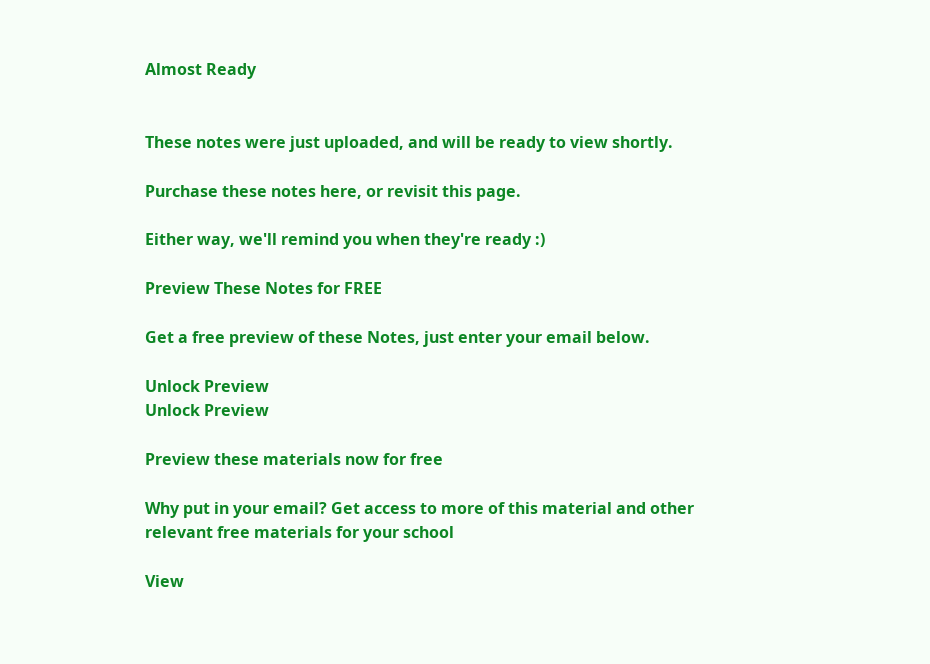Almost Ready


These notes were just uploaded, and will be ready to view shortly.

Purchase these notes here, or revisit this page.

Either way, we'll remind you when they're ready :)

Preview These Notes for FREE

Get a free preview of these Notes, just enter your email below.

Unlock Preview
Unlock Preview

Preview these materials now for free

Why put in your email? Get access to more of this material and other relevant free materials for your school

View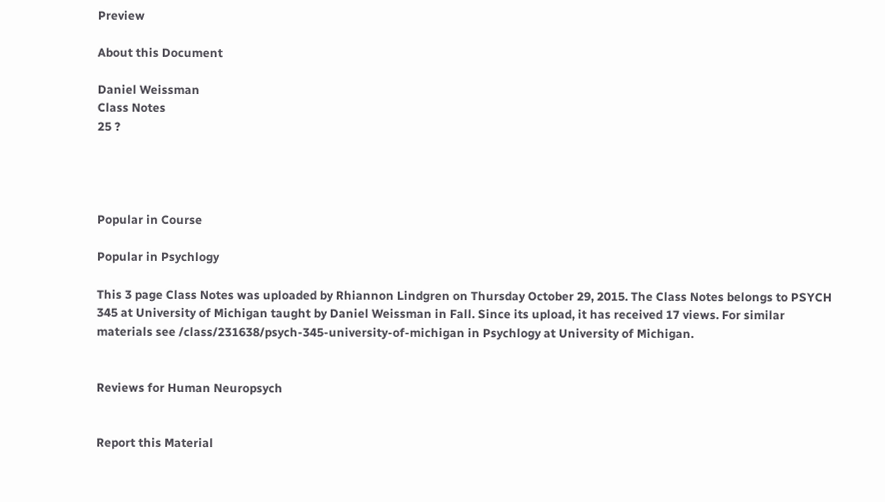Preview

About this Document

Daniel Weissman
Class Notes
25 ?




Popular in Course

Popular in Psychlogy

This 3 page Class Notes was uploaded by Rhiannon Lindgren on Thursday October 29, 2015. The Class Notes belongs to PSYCH 345 at University of Michigan taught by Daniel Weissman in Fall. Since its upload, it has received 17 views. For similar materials see /class/231638/psych-345-university-of-michigan in Psychlogy at University of Michigan.


Reviews for Human Neuropsych


Report this Material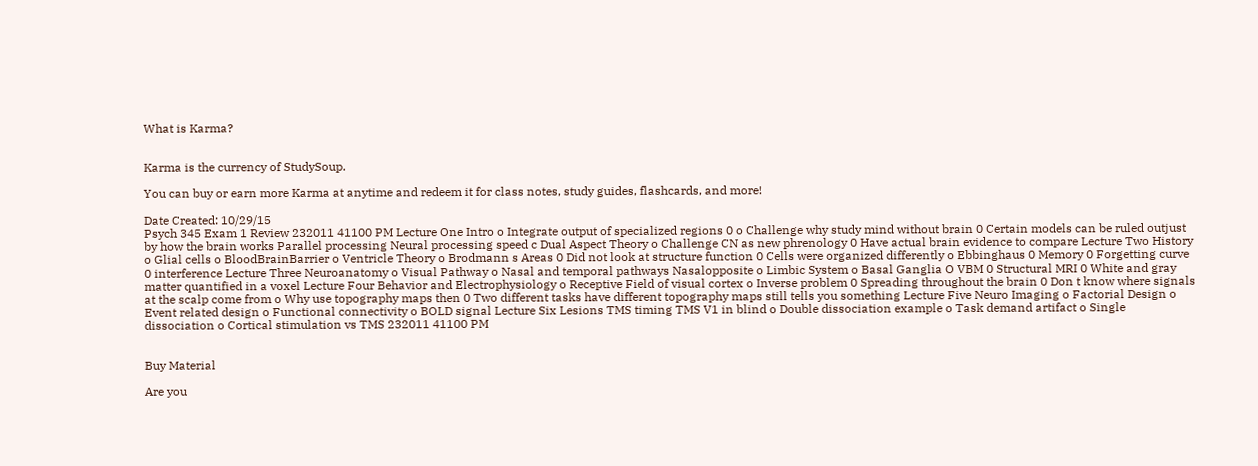What is Karma?


Karma is the currency of StudySoup.

You can buy or earn more Karma at anytime and redeem it for class notes, study guides, flashcards, and more!

Date Created: 10/29/15
Psych 345 Exam 1 Review 232011 41100 PM Lecture One Intro o Integrate output of specialized regions 0 o Challenge why study mind without brain 0 Certain models can be ruled outjust by how the brain works Parallel processing Neural processing speed c Dual Aspect Theory o Challenge CN as new phrenology 0 Have actual brain evidence to compare Lecture Two History o Glial cells o BloodBrainBarrier o Ventricle Theory o Brodmann s Areas 0 Did not look at structure function 0 Cells were organized differently o Ebbinghaus 0 Memory 0 Forgetting curve 0 interference Lecture Three Neuroanatomy o Visual Pathway o Nasal and temporal pathways Nasalopposite o Limbic System o Basal Ganglia O VBM 0 Structural MRI 0 White and gray matter quantified in a voxel Lecture Four Behavior and Electrophysiology o Receptive Field of visual cortex o Inverse problem 0 Spreading throughout the brain 0 Don t know where signals at the scalp come from o Why use topography maps then 0 Two different tasks have different topography maps still tells you something Lecture Five Neuro Imaging o Factorial Design o Event related design o Functional connectivity o BOLD signal Lecture Six Lesions TMS timing TMS V1 in blind o Double dissociation example o Task demand artifact o Single dissociation o Cortical stimulation vs TMS 232011 41100 PM


Buy Material

Are you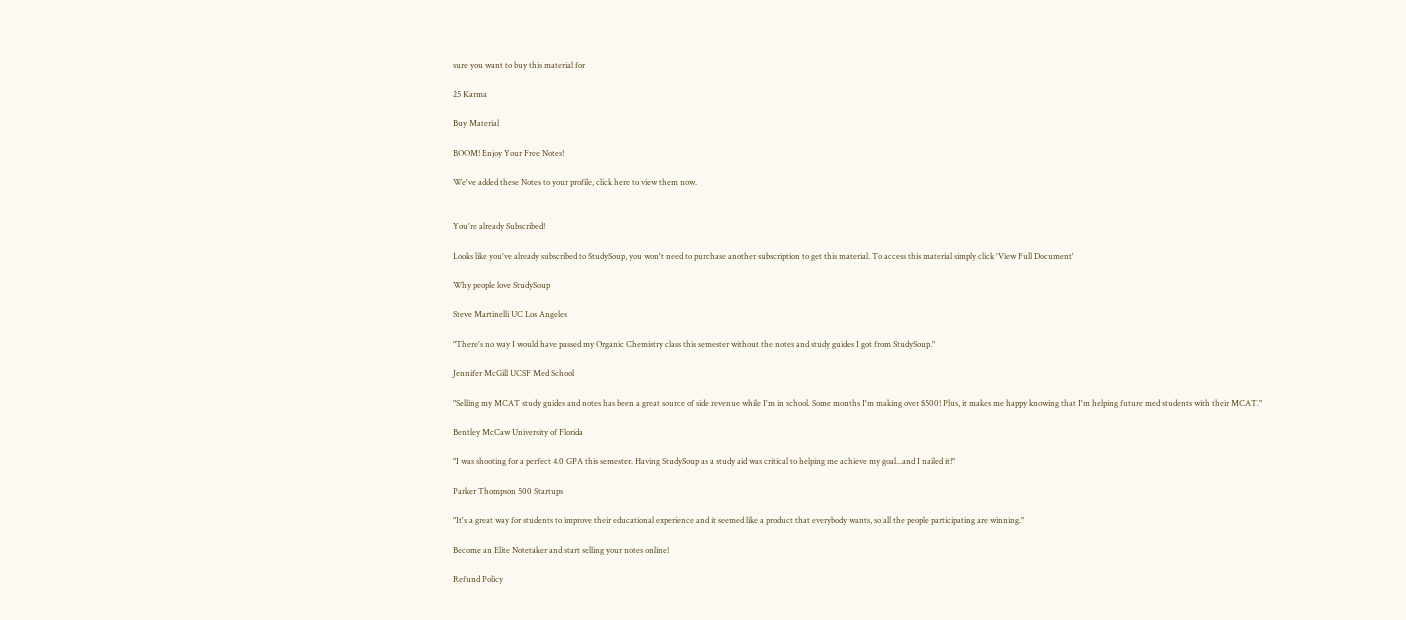sure you want to buy this material for

25 Karma

Buy Material

BOOM! Enjoy Your Free Notes!

We've added these Notes to your profile, click here to view them now.


You're already Subscribed!

Looks like you've already subscribed to StudySoup, you won't need to purchase another subscription to get this material. To access this material simply click 'View Full Document'

Why people love StudySoup

Steve Martinelli UC Los Angeles

"There's no way I would have passed my Organic Chemistry class this semester without the notes and study guides I got from StudySoup."

Jennifer McGill UCSF Med School

"Selling my MCAT study guides and notes has been a great source of side revenue while I'm in school. Some months I'm making over $500! Plus, it makes me happy knowing that I'm helping future med students with their MCAT."

Bentley McCaw University of Florida

"I was shooting for a perfect 4.0 GPA this semester. Having StudySoup as a study aid was critical to helping me achieve my goal...and I nailed it!"

Parker Thompson 500 Startups

"It's a great way for students to improve their educational experience and it seemed like a product that everybody wants, so all the people participating are winning."

Become an Elite Notetaker and start selling your notes online!

Refund Policy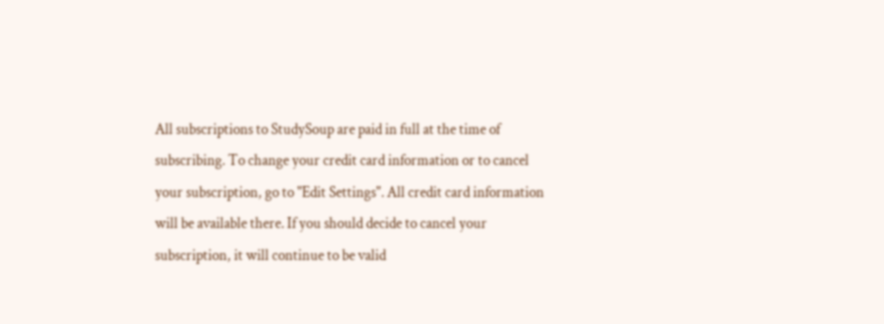All subscriptions to StudySoup are paid in full at the time of subscribing. To change your credit card information or to cancel your subscription, go to "Edit Settings". All credit card information will be available there. If you should decide to cancel your subscription, it will continue to be valid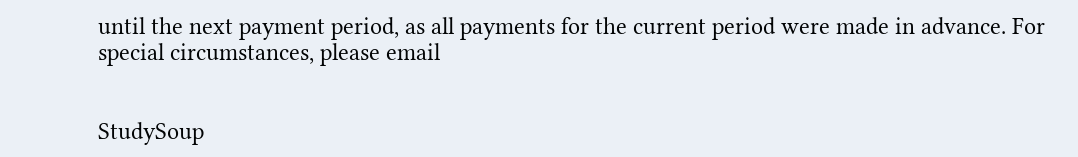until the next payment period, as all payments for the current period were made in advance. For special circumstances, please email


StudySoup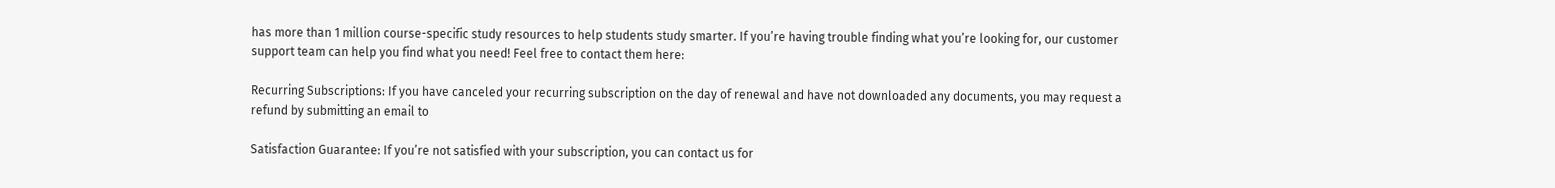has more than 1 million course-specific study resources to help students study smarter. If you’re having trouble finding what you’re looking for, our customer support team can help you find what you need! Feel free to contact them here:

Recurring Subscriptions: If you have canceled your recurring subscription on the day of renewal and have not downloaded any documents, you may request a refund by submitting an email to

Satisfaction Guarantee: If you’re not satisfied with your subscription, you can contact us for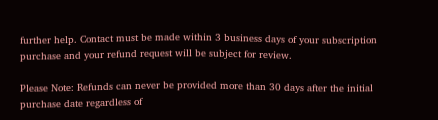further help. Contact must be made within 3 business days of your subscription purchase and your refund request will be subject for review.

Please Note: Refunds can never be provided more than 30 days after the initial purchase date regardless of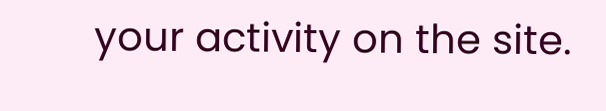your activity on the site.